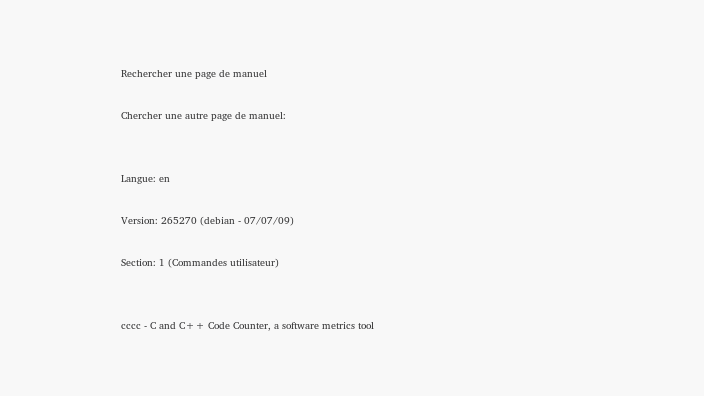Rechercher une page de manuel

Chercher une autre page de manuel:


Langue: en

Version: 265270 (debian - 07/07/09)

Section: 1 (Commandes utilisateur)


cccc - C and C++ Code Counter, a software metrics tool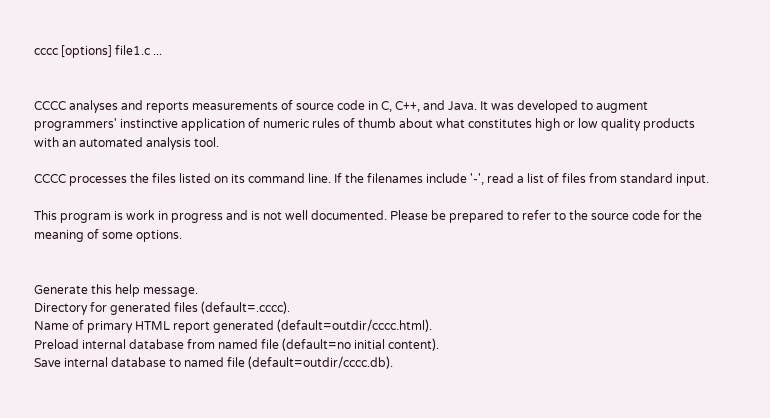cccc [options] file1.c ...


CCCC analyses and reports measurements of source code in C, C++, and Java. It was developed to augment programmers' instinctive application of numeric rules of thumb about what constitutes high or low quality products with an automated analysis tool.

CCCC processes the files listed on its command line. If the filenames include '-', read a list of files from standard input.

This program is work in progress and is not well documented. Please be prepared to refer to the source code for the meaning of some options.


Generate this help message.
Directory for generated files (default=.cccc).
Name of primary HTML report generated (default=outdir/cccc.html).
Preload internal database from named file (default=no initial content).
Save internal database to named file (default=outdir/cccc.db).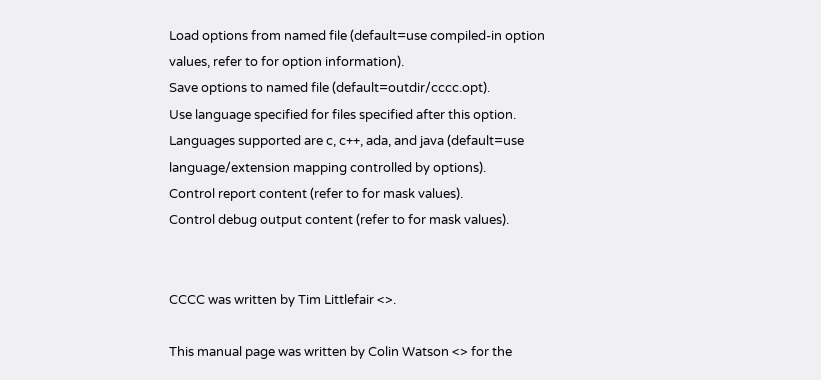Load options from named file (default=use compiled-in option values, refer to for option information).
Save options to named file (default=outdir/cccc.opt).
Use language specified for files specified after this option. Languages supported are c, c++, ada, and java (default=use language/extension mapping controlled by options).
Control report content (refer to for mask values).
Control debug output content (refer to for mask values).


CCCC was written by Tim Littlefair <>.

This manual page was written by Colin Watson <> for the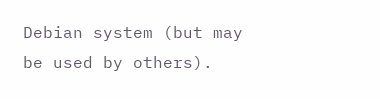Debian system (but may be used by others).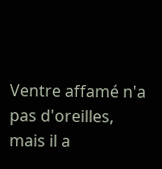Ventre affamé n'a pas d'oreilles, mais il a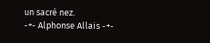un sacré nez.
-+- Alphonse Allais -+-